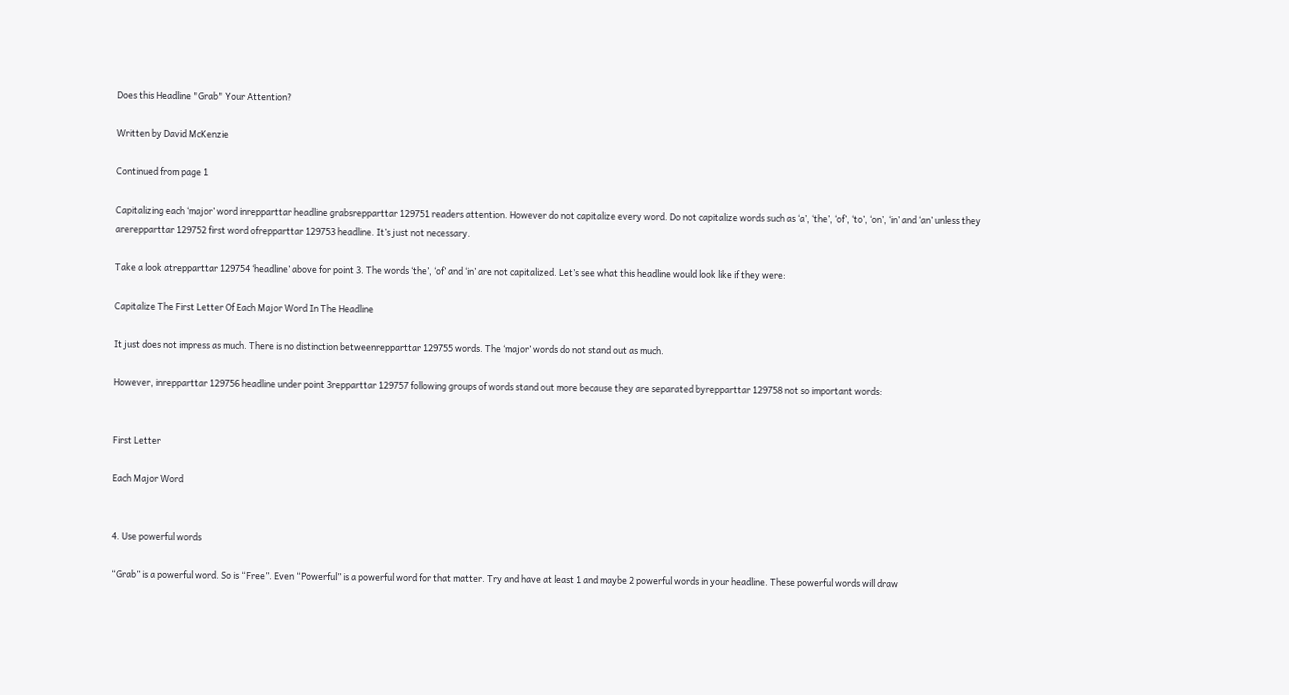Does this Headline "Grab" Your Attention?

Written by David McKenzie

Continued from page 1

Capitalizing each ‘major’ word inrepparttar headline grabsrepparttar 129751 readers attention. However do not capitalize every word. Do not capitalize words such as ‘a’, ‘the’, ‘of’, ‘to’, ‘on’, ‘in’ and ‘an’ unless they arerepparttar 129752 first word ofrepparttar 129753 headline. It’s just not necessary.

Take a look atrepparttar 129754 ‘headline’ above for point 3. The words ‘the’, ‘of’ and ‘in’ are not capitalized. Let’s see what this headline would look like if they were:

Capitalize The First Letter Of Each Major Word In The Headline

It just does not impress as much. There is no distinction betweenrepparttar 129755 words. The ‘major’ words do not stand out as much.

However, inrepparttar 129756 headline under point 3repparttar 129757 following groups of words stand out more because they are separated byrepparttar 129758 not so important words:


First Letter

Each Major Word


4. Use powerful words

“Grab” is a powerful word. So is “Free”. Even “Powerful” is a powerful word for that matter. Try and have at least 1 and maybe 2 powerful words in your headline. These powerful words will draw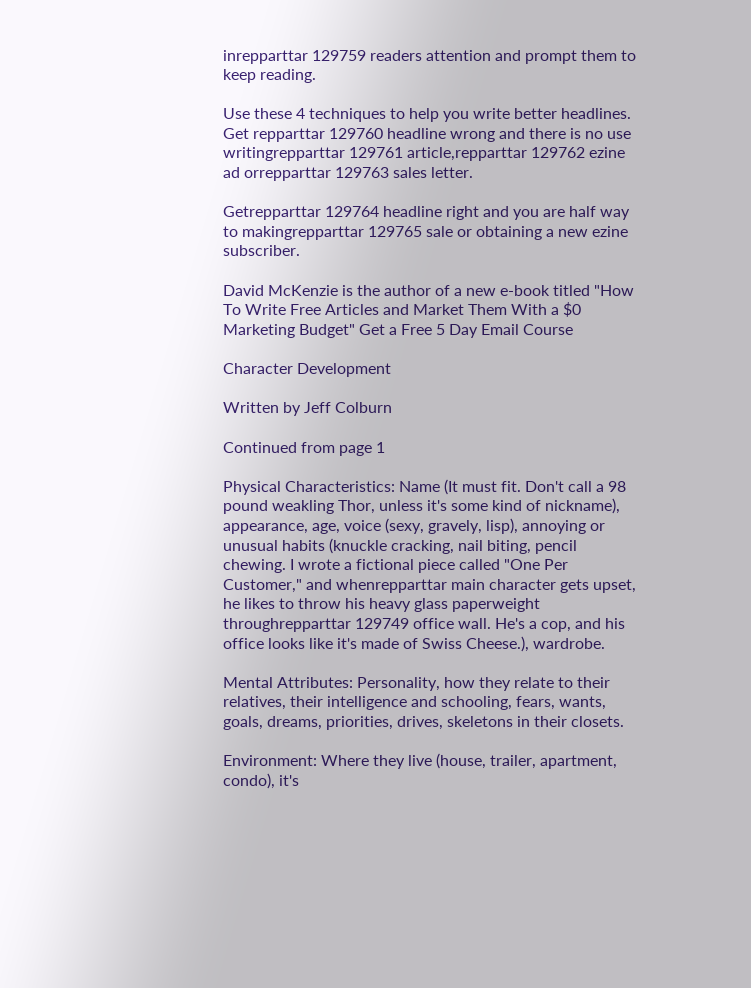inrepparttar 129759 readers attention and prompt them to keep reading.

Use these 4 techniques to help you write better headlines. Get repparttar 129760 headline wrong and there is no use writingrepparttar 129761 article,repparttar 129762 ezine ad orrepparttar 129763 sales letter.

Getrepparttar 129764 headline right and you are half way to makingrepparttar 129765 sale or obtaining a new ezine subscriber.

David McKenzie is the author of a new e-book titled "How To Write Free Articles and Market Them With a $0 Marketing Budget" Get a Free 5 Day Email Course

Character Development

Written by Jeff Colburn

Continued from page 1

Physical Characteristics: Name (It must fit. Don't call a 98 pound weakling Thor, unless it's some kind of nickname), appearance, age, voice (sexy, gravely, lisp), annoying or unusual habits (knuckle cracking, nail biting, pencil chewing. I wrote a fictional piece called "One Per Customer," and whenrepparttar main character gets upset, he likes to throw his heavy glass paperweight throughrepparttar 129749 office wall. He's a cop, and his office looks like it's made of Swiss Cheese.), wardrobe.

Mental Attributes: Personality, how they relate to their relatives, their intelligence and schooling, fears, wants, goals, dreams, priorities, drives, skeletons in their closets.

Environment: Where they live (house, trailer, apartment, condo), it's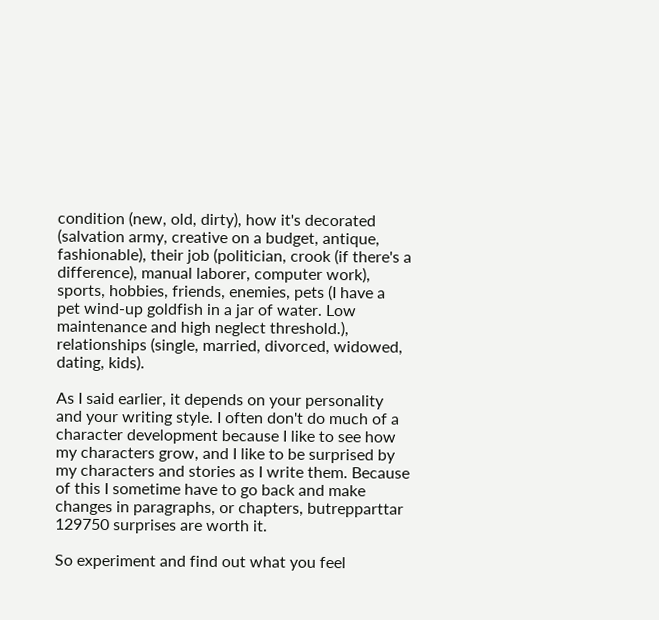condition (new, old, dirty), how it's decorated (salvation army, creative on a budget, antique, fashionable), their job (politician, crook (if there's a difference), manual laborer, computer work), sports, hobbies, friends, enemies, pets (I have a pet wind-up goldfish in a jar of water. Low maintenance and high neglect threshold.), relationships (single, married, divorced, widowed, dating, kids).

As I said earlier, it depends on your personality and your writing style. I often don't do much of a character development because I like to see how my characters grow, and I like to be surprised by my characters and stories as I write them. Because of this I sometime have to go back and make changes in paragraphs, or chapters, butrepparttar 129750 surprises are worth it.

So experiment and find out what you feel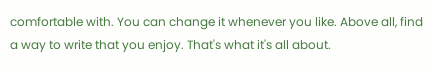comfortable with. You can change it whenever you like. Above all, find a way to write that you enjoy. That's what it's all about.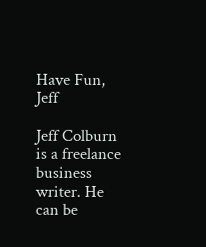Have Fun, Jeff

Jeff Colburn is a freelance business writer. He can be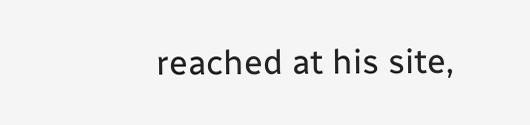reached at his site,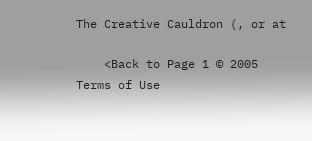The Creative Cauldron (, or at

    <Back to Page 1 © 2005
Terms of Use